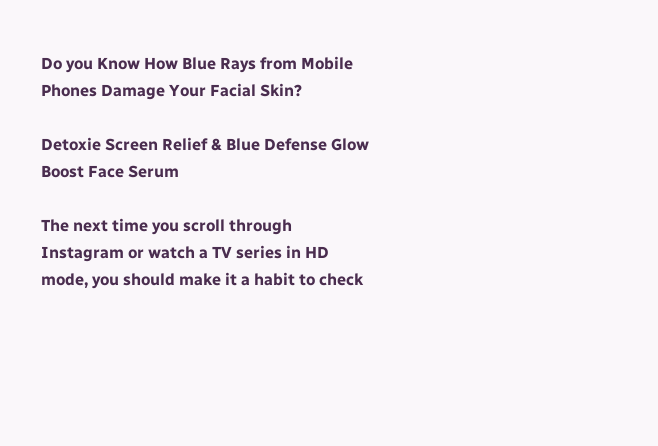Do you Know How Blue Rays from Mobile Phones Damage Your Facial Skin?

Detoxie Screen Relief & Blue Defense Glow Boost Face Serum

The next time you scroll through Instagram or watch a TV series in HD mode, you should make it a habit to check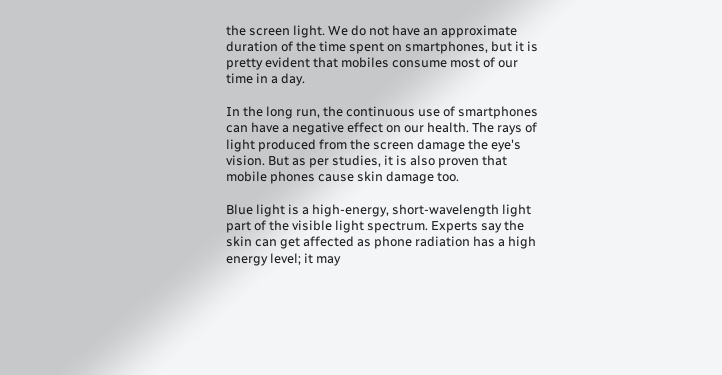the screen light. We do not have an approximate duration of the time spent on smartphones, but it is pretty evident that mobiles consume most of our time in a day.

In the long run, the continuous use of smartphones can have a negative effect on our health. The rays of light produced from the screen damage the eye's vision. But as per studies, it is also proven that mobile phones cause skin damage too.

Blue light is a high-energy, short-wavelength light part of the visible light spectrum. Experts say the skin can get affected as phone radiation has a high energy level; it may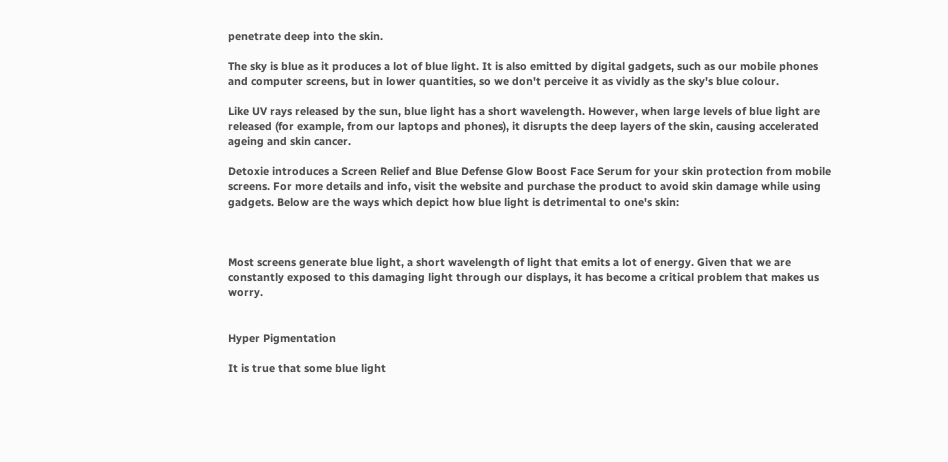penetrate deep into the skin.

The sky is blue as it produces a lot of blue light. It is also emitted by digital gadgets, such as our mobile phones and computer screens, but in lower quantities, so we don't perceive it as vividly as the sky's blue colour.

Like UV rays released by the sun, blue light has a short wavelength. However, when large levels of blue light are released (for example, from our laptops and phones), it disrupts the deep layers of the skin, causing accelerated ageing and skin cancer.

Detoxie introduces a Screen Relief and Blue Defense Glow Boost Face Serum for your skin protection from mobile screens. For more details and info, visit the website and purchase the product to avoid skin damage while using gadgets. Below are the ways which depict how blue light is detrimental to one's skin:



Most screens generate blue light, a short wavelength of light that emits a lot of energy. Given that we are constantly exposed to this damaging light through our displays, it has become a critical problem that makes us worry.


Hyper Pigmentation

It is true that some blue light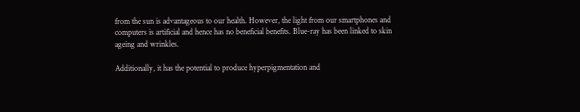from the sun is advantageous to our health. However, the light from our smartphones and computers is artificial and hence has no beneficial benefits. Blue-ray has been linked to skin ageing and wrinkles.

Additionally, it has the potential to produce hyperpigmentation and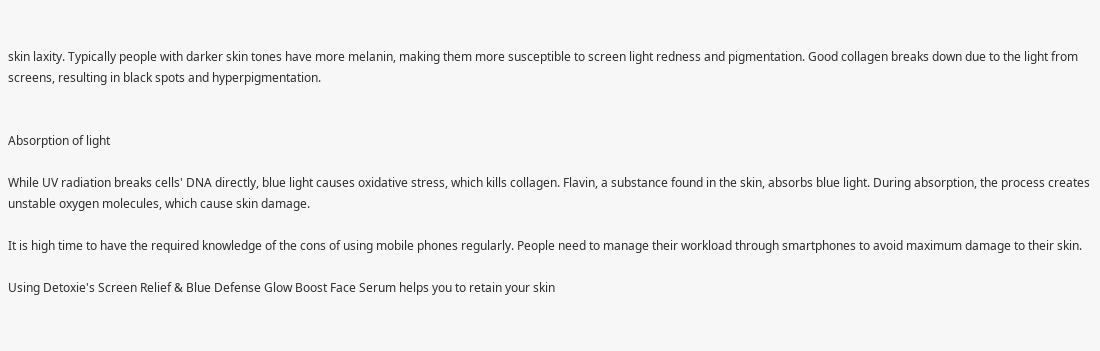skin laxity. Typically people with darker skin tones have more melanin, making them more susceptible to screen light redness and pigmentation. Good collagen breaks down due to the light from screens, resulting in black spots and hyperpigmentation.


Absorption of light

While UV radiation breaks cells' DNA directly, blue light causes oxidative stress, which kills collagen. Flavin, a substance found in the skin, absorbs blue light. During absorption, the process creates unstable oxygen molecules, which cause skin damage.

It is high time to have the required knowledge of the cons of using mobile phones regularly. People need to manage their workload through smartphones to avoid maximum damage to their skin.

Using Detoxie's Screen Relief & Blue Defense Glow Boost Face Serum helps you to retain your skin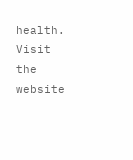health. Visit the website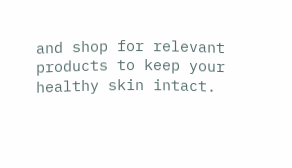and shop for relevant products to keep your healthy skin intact.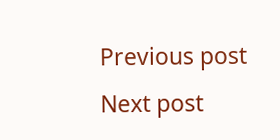Previous post Next post